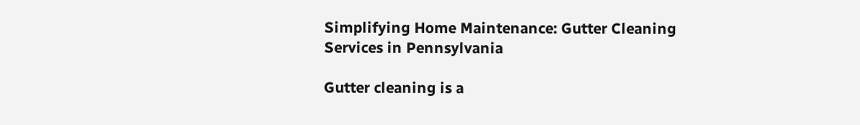Simplifying Home Maintenance: Gutter Cleaning Services in Pennsylvania

Gutter cleaning is a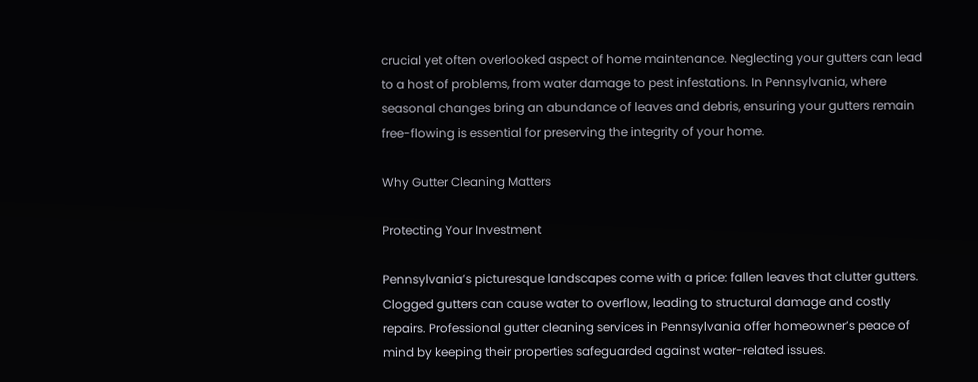crucial yet often overlooked aspect of home maintenance. Neglecting your gutters can lead to a host of problems, from water damage to pest infestations. In Pennsylvania, where seasonal changes bring an abundance of leaves and debris, ensuring your gutters remain free-flowing is essential for preserving the integrity of your home.

Why Gutter Cleaning Matters

Protecting Your Investment

Pennsylvania’s picturesque landscapes come with a price: fallen leaves that clutter gutters. Clogged gutters can cause water to overflow, leading to structural damage and costly repairs. Professional gutter cleaning services in Pennsylvania offer homeowner’s peace of mind by keeping their properties safeguarded against water-related issues.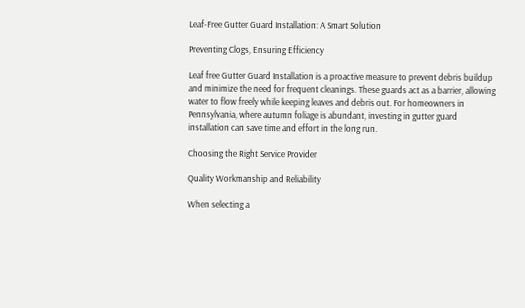Leaf-Free Gutter Guard Installation: A Smart Solution

Preventing Clogs, Ensuring Efficiency

Leaf free Gutter Guard Installation is a proactive measure to prevent debris buildup and minimize the need for frequent cleanings. These guards act as a barrier, allowing water to flow freely while keeping leaves and debris out. For homeowners in Pennsylvania, where autumn foliage is abundant, investing in gutter guard installation can save time and effort in the long run.

Choosing the Right Service Provider

Quality Workmanship and Reliability

When selecting a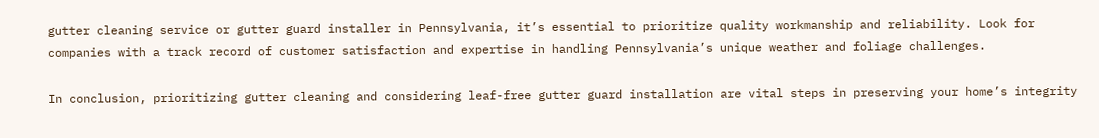gutter cleaning service or gutter guard installer in Pennsylvania, it’s essential to prioritize quality workmanship and reliability. Look for companies with a track record of customer satisfaction and expertise in handling Pennsylvania’s unique weather and foliage challenges.

In conclusion, prioritizing gutter cleaning and considering leaf-free gutter guard installation are vital steps in preserving your home’s integrity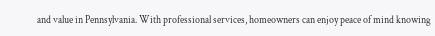and value in Pennsylvania. With professional services, homeowners can enjoy peace of mind knowing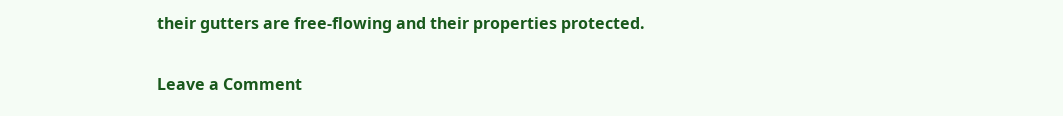their gutters are free-flowing and their properties protected.

Leave a Comment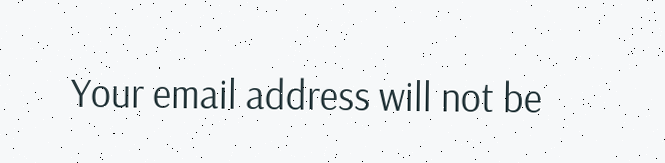Your email address will not be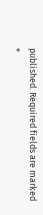published. Required fields are marked *